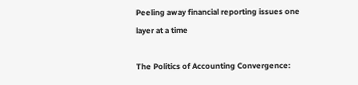Peeling away financial reporting issues one layer at a time

The Politics of Accounting Convergence: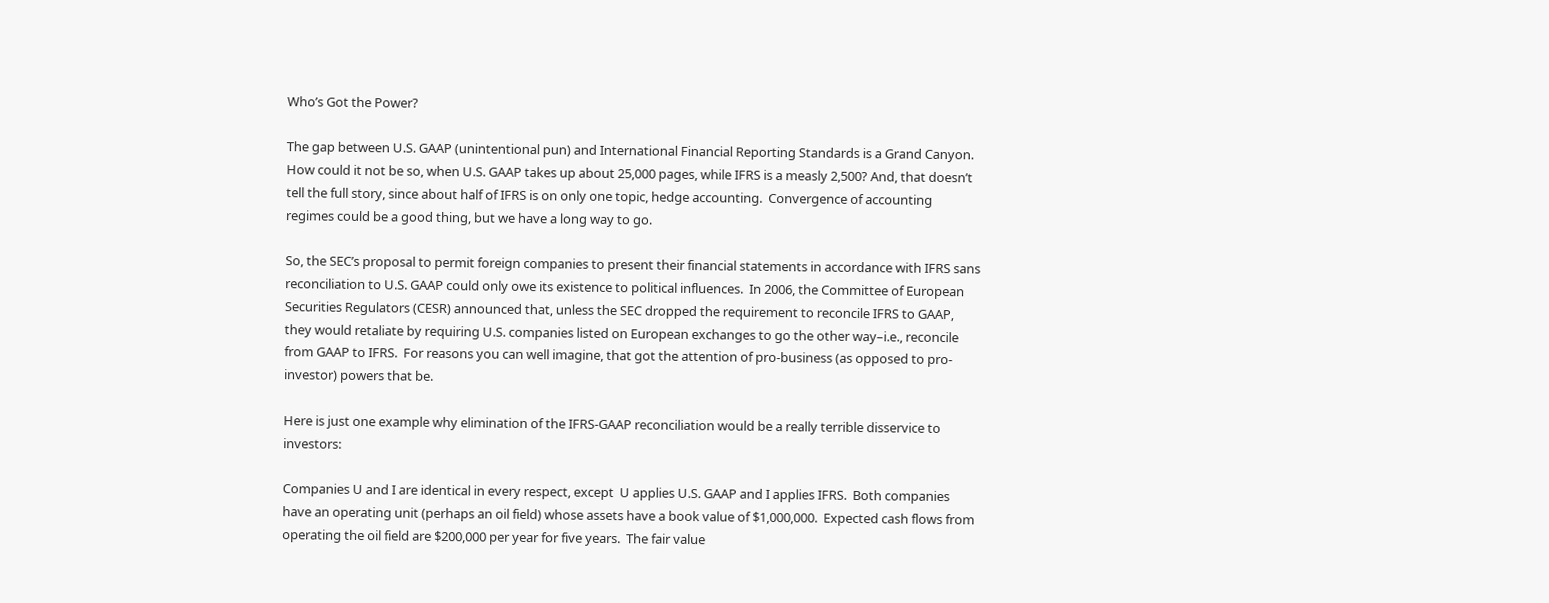Who’s Got the Power?

The gap between U.S. GAAP (unintentional pun) and International Financial Reporting Standards is a Grand Canyon.  How could it not be so, when U.S. GAAP takes up about 25,000 pages, while IFRS is a measly 2,500? And, that doesn’t tell the full story, since about half of IFRS is on only one topic, hedge accounting.  Convergence of accounting regimes could be a good thing, but we have a long way to go.

So, the SEC’s proposal to permit foreign companies to present their financial statements in accordance with IFRS sans reconciliation to U.S. GAAP could only owe its existence to political influences.  In 2006, the Committee of European Securities Regulators (CESR) announced that, unless the SEC dropped the requirement to reconcile IFRS to GAAP, they would retaliate by requiring U.S. companies listed on European exchanges to go the other way–i.e., reconcile from GAAP to IFRS.  For reasons you can well imagine, that got the attention of pro-business (as opposed to pro-investor) powers that be.

Here is just one example why elimination of the IFRS-GAAP reconciliation would be a really terrible disservice to investors:

Companies U and I are identical in every respect, except  U applies U.S. GAAP and I applies IFRS.  Both companies have an operating unit (perhaps an oil field) whose assets have a book value of $1,000,000.  Expected cash flows from operating the oil field are $200,000 per year for five years.  The fair value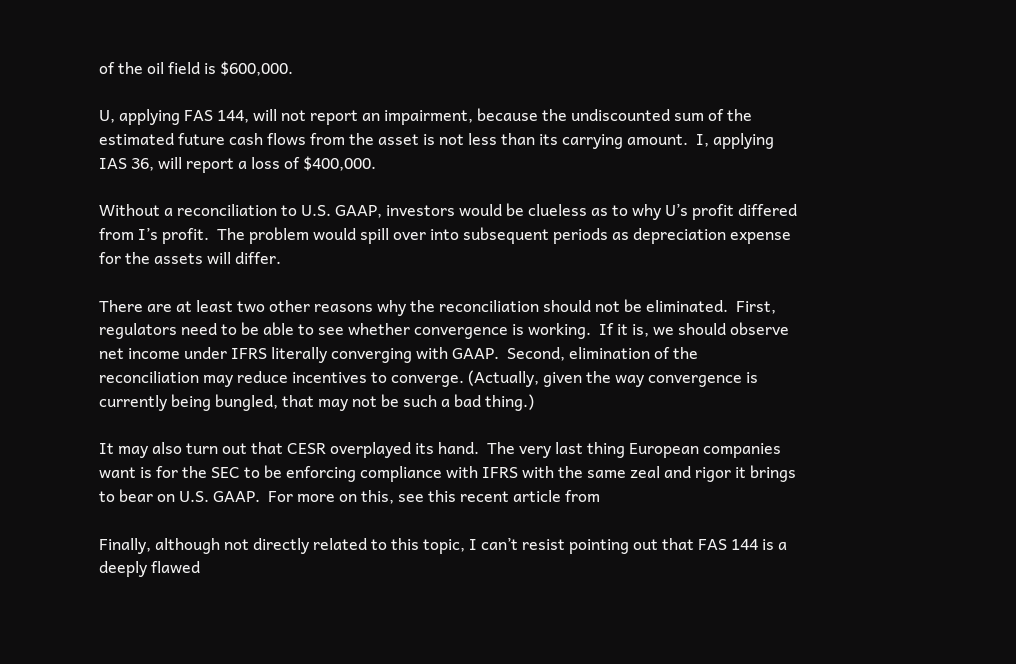of the oil field is $600,000.

U, applying FAS 144, will not report an impairment, because the undiscounted sum of the estimated future cash flows from the asset is not less than its carrying amount.  I, applying IAS 36, will report a loss of $400,000.

Without a reconciliation to U.S. GAAP, investors would be clueless as to why U’s profit differed from I’s profit.  The problem would spill over into subsequent periods as depreciation expense for the assets will differ.

There are at least two other reasons why the reconciliation should not be eliminated.  First, regulators need to be able to see whether convergence is working.  If it is, we should observe net income under IFRS literally converging with GAAP.  Second, elimination of the reconciliation may reduce incentives to converge. (Actually, given the way convergence is currently being bungled, that may not be such a bad thing.)

It may also turn out that CESR overplayed its hand.  The very last thing European companies want is for the SEC to be enforcing compliance with IFRS with the same zeal and rigor it brings to bear on U.S. GAAP.  For more on this, see this recent article from

Finally, although not directly related to this topic, I can’t resist pointing out that FAS 144 is a deeply flawed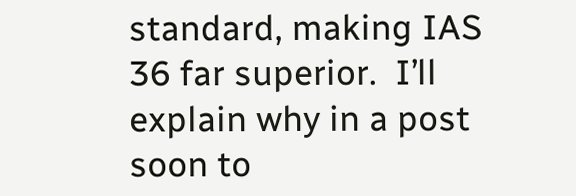standard, making IAS 36 far superior.  I’ll explain why in a post soon to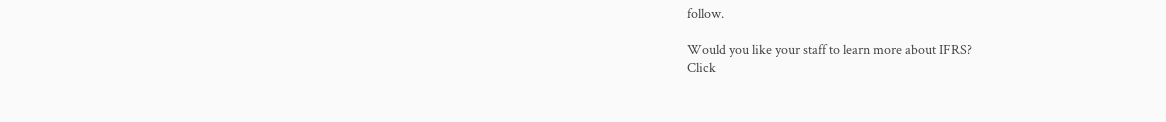follow.

Would you like your staff to learn more about IFRS?
Click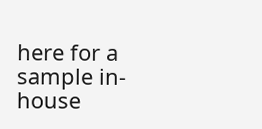here for a sample in-house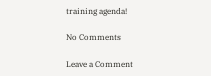training agenda!

No Comments

Leave a Comment